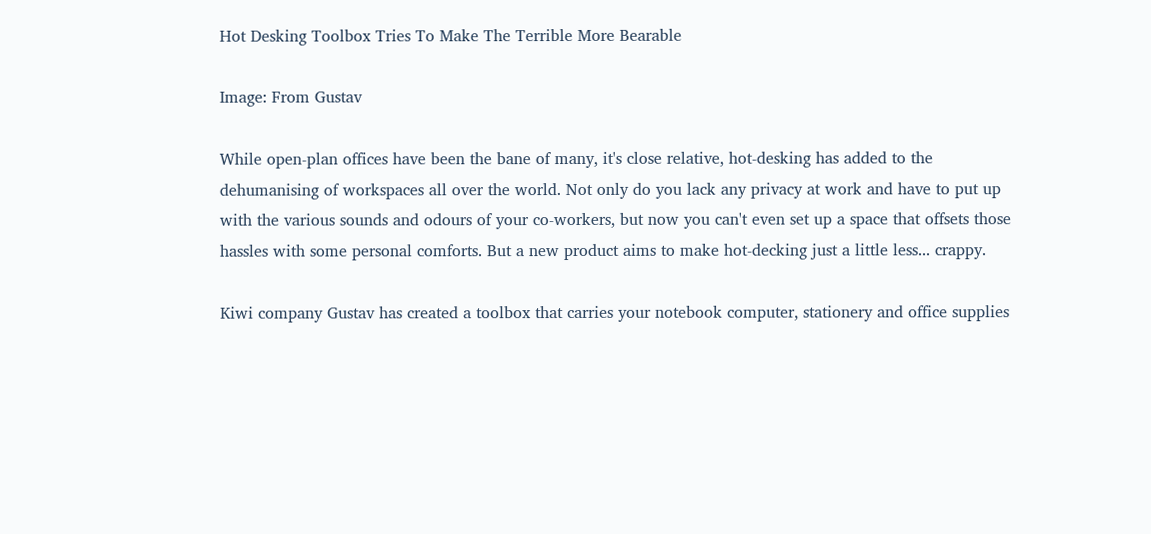Hot Desking Toolbox Tries To Make The Terrible More Bearable

Image: From Gustav

While open-plan offices have been the bane of many, it's close relative, hot-desking has added to the dehumanising of workspaces all over the world. Not only do you lack any privacy at work and have to put up with the various sounds and odours of your co-workers, but now you can't even set up a space that offsets those hassles with some personal comforts. But a new product aims to make hot-decking just a little less... crappy.

Kiwi company Gustav has created a toolbox that carries your notebook computer, stationery and office supplies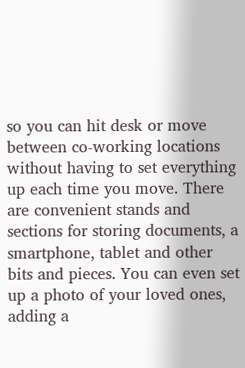so you can hit desk or move between co-working locations without having to set everything up each time you move. There are convenient stands and sections for storing documents, a smartphone, tablet and other bits and pieces. You can even set up a photo of your loved ones, adding a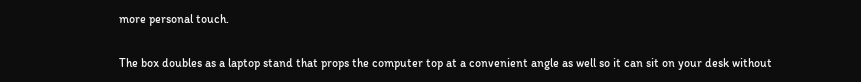more personal touch.

The box doubles as a laptop stand that props the computer top at a convenient angle as well so it can sit on your desk without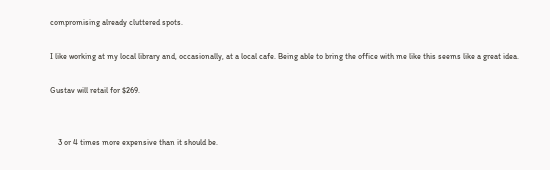compromising already cluttered spots.

I like working at my local library and, occasionally, at a local cafe. Being able to bring the office with me like this seems like a great idea.

Gustav will retail for $269.


    3 or 4 times more expensive than it should be.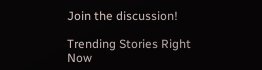Join the discussion!

Trending Stories Right Now